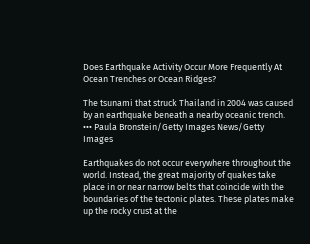Does Earthquake Activity Occur More Frequently At Ocean Trenches or Ocean Ridges?

The tsunami that struck Thailand in 2004 was caused by an earthquake beneath a nearby oceanic trench.
••• Paula Bronstein/Getty Images News/Getty Images

Earthquakes do not occur everywhere throughout the world. Instead, the great majority of quakes take place in or near narrow belts that coincide with the boundaries of the tectonic plates. These plates make up the rocky crust at the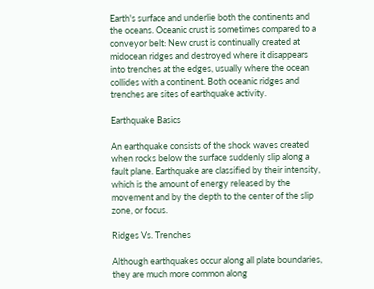Earth's surface and underlie both the continents and the oceans. Oceanic crust is sometimes compared to a conveyor belt: New crust is continually created at midocean ridges and destroyed where it disappears into trenches at the edges, usually where the ocean collides with a continent. Both oceanic ridges and trenches are sites of earthquake activity.

Earthquake Basics

An earthquake consists of the shock waves created when rocks below the surface suddenly slip along a fault plane. Earthquake are classified by their intensity, which is the amount of energy released by the movement and by the depth to the center of the slip zone, or focus.

Ridges Vs. Trenches

Although earthquakes occur along all plate boundaries, they are much more common along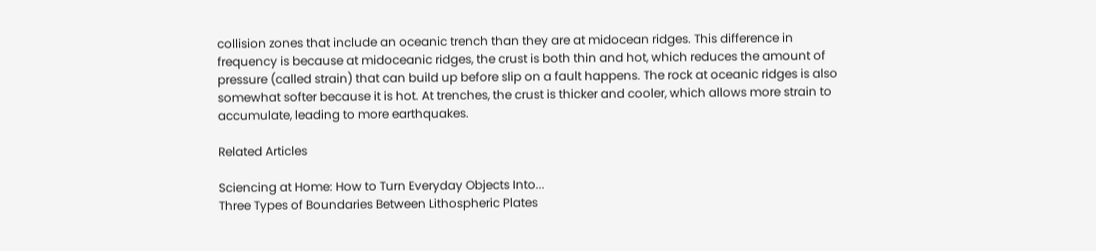collision zones that include an oceanic trench than they are at midocean ridges. This difference in frequency is because at midoceanic ridges, the crust is both thin and hot, which reduces the amount of pressure (called strain) that can build up before slip on a fault happens. The rock at oceanic ridges is also somewhat softer because it is hot. At trenches, the crust is thicker and cooler, which allows more strain to accumulate, leading to more earthquakes.

Related Articles

Sciencing at Home: How to Turn Everyday Objects Into...
Three Types of Boundaries Between Lithospheric Plates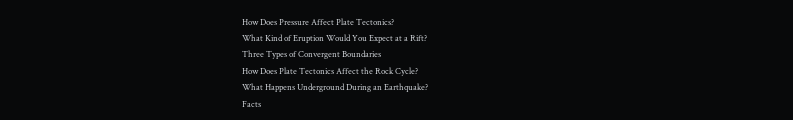How Does Pressure Affect Plate Tectonics?
What Kind of Eruption Would You Expect at a Rift?
Three Types of Convergent Boundaries
How Does Plate Tectonics Affect the Rock Cycle?
What Happens Underground During an Earthquake?
Facts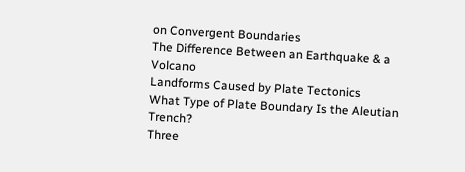on Convergent Boundaries
The Difference Between an Earthquake & a Volcano
Landforms Caused by Plate Tectonics
What Type of Plate Boundary Is the Aleutian Trench?
Three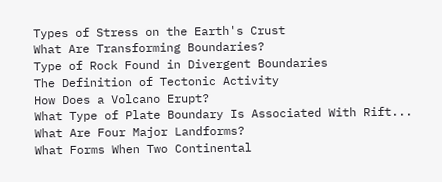Types of Stress on the Earth's Crust
What Are Transforming Boundaries?
Type of Rock Found in Divergent Boundaries
The Definition of Tectonic Activity
How Does a Volcano Erupt?
What Type of Plate Boundary Is Associated With Rift...
What Are Four Major Landforms?
What Forms When Two Continental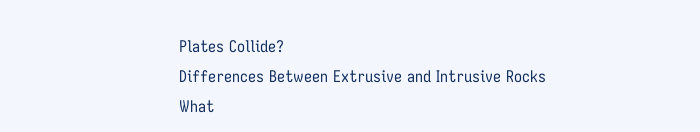Plates Collide?
Differences Between Extrusive and Intrusive Rocks
What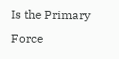Is the Primary Force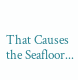That Causes the Seafloor...